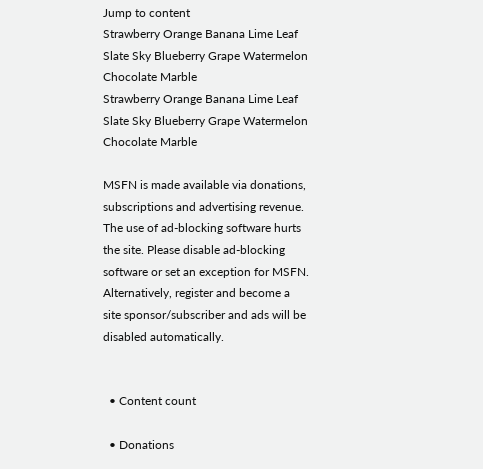Jump to content
Strawberry Orange Banana Lime Leaf Slate Sky Blueberry Grape Watermelon Chocolate Marble
Strawberry Orange Banana Lime Leaf Slate Sky Blueberry Grape Watermelon Chocolate Marble

MSFN is made available via donations, subscriptions and advertising revenue. The use of ad-blocking software hurts the site. Please disable ad-blocking software or set an exception for MSFN. Alternatively, register and become a site sponsor/subscriber and ads will be disabled automatically.


  • Content count

  • Donations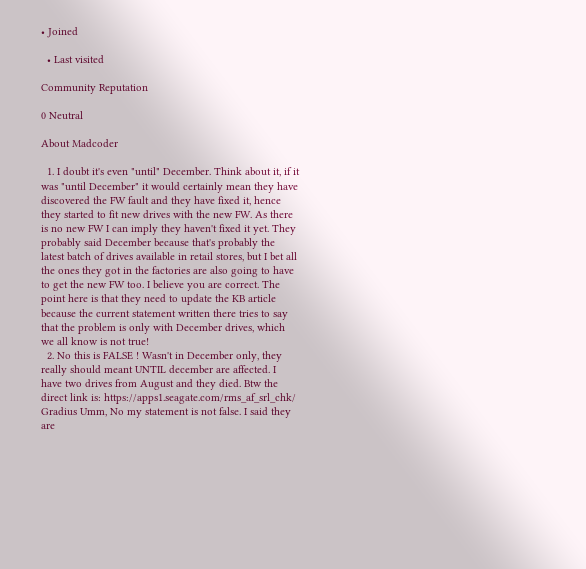• Joined

  • Last visited

Community Reputation

0 Neutral

About Madcoder

  1. I doubt it's even "until" December. Think about it, if it was "until December" it would certainly mean they have discovered the FW fault and they have fixed it, hence they started to fit new drives with the new FW. As there is no new FW I can imply they haven't fixed it yet. They probably said December because that's probably the latest batch of drives available in retail stores, but I bet all the ones they got in the factories are also going to have to get the new FW too. I believe you are correct. The point here is that they need to update the KB article because the current statement written there tries to say that the problem is only with December drives, which we all know is not true!
  2. No this is FALSE ! Wasn't in December only, they really should meant UNTIL december are affected. I have two drives from August and they died. Btw the direct link is: https://apps1.seagate.com/rms_af_srl_chk/ Gradius Umm, No my statement is not false. I said they are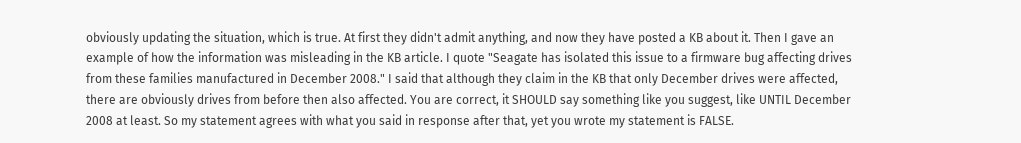obviously updating the situation, which is true. At first they didn't admit anything, and now they have posted a KB about it. Then I gave an example of how the information was misleading in the KB article. I quote "Seagate has isolated this issue to a firmware bug affecting drives from these families manufactured in December 2008." I said that although they claim in the KB that only December drives were affected, there are obviously drives from before then also affected. You are correct, it SHOULD say something like you suggest, like UNTIL December 2008 at least. So my statement agrees with what you said in response after that, yet you wrote my statement is FALSE.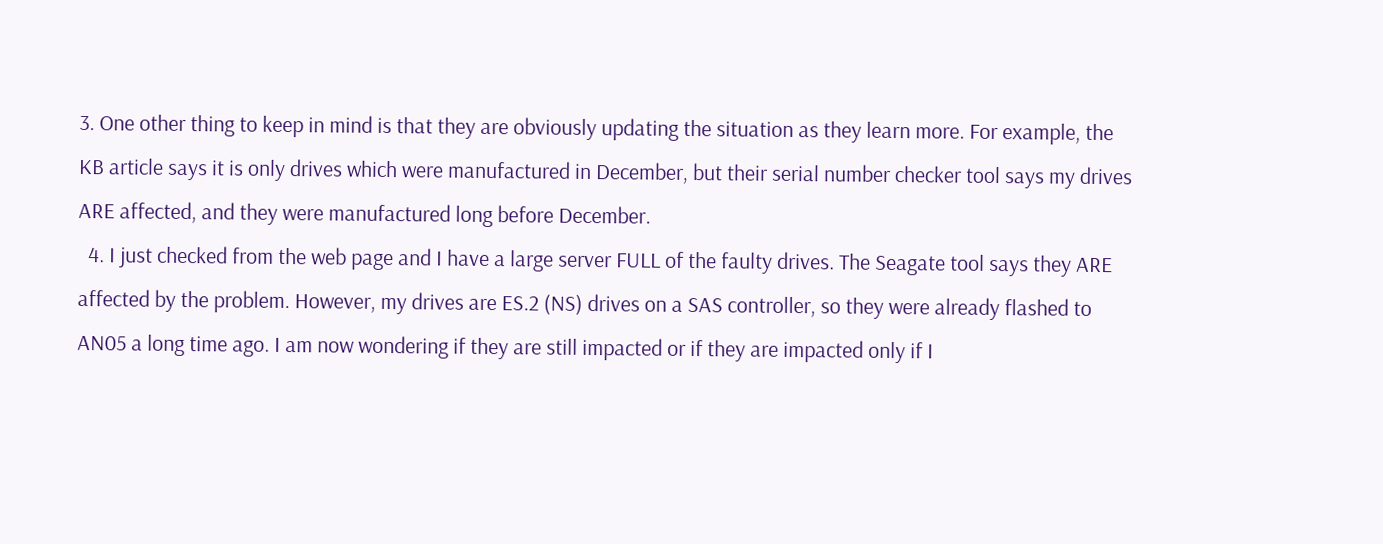3. One other thing to keep in mind is that they are obviously updating the situation as they learn more. For example, the KB article says it is only drives which were manufactured in December, but their serial number checker tool says my drives ARE affected, and they were manufactured long before December.
  4. I just checked from the web page and I have a large server FULL of the faulty drives. The Seagate tool says they ARE affected by the problem. However, my drives are ES.2 (NS) drives on a SAS controller, so they were already flashed to AN05 a long time ago. I am now wondering if they are still impacted or if they are impacted only if I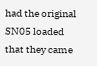had the original SN05 loaded that they came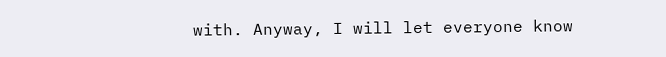with. Anyway, I will let everyone know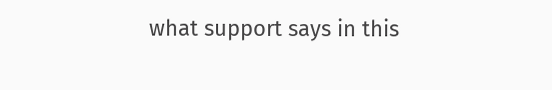what support says in this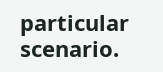particular scenario.